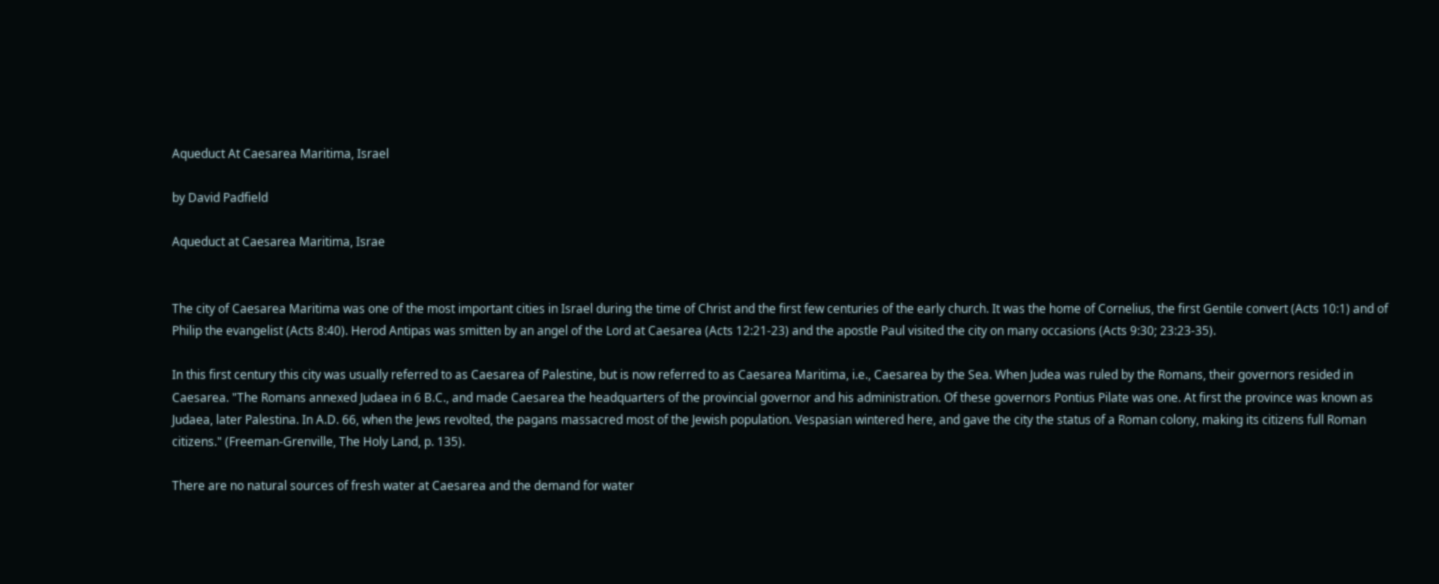Aqueduct At Caesarea Maritima, Israel

by David Padfield

Aqueduct at Caesarea Maritima, Israe


The city of Caesarea Maritima was one of the most important cities in Israel during the time of Christ and the first few centuries of the early church. It was the home of Cornelius, the first Gentile convert (Acts 10:1) and of Philip the evangelist (Acts 8:40). Herod Antipas was smitten by an angel of the Lord at Caesarea (Acts 12:21-23) and the apostle Paul visited the city on many occasions (Acts 9:30; 23:23-35).

In this first century this city was usually referred to as Caesarea of Palestine, but is now referred to as Caesarea Maritima, i.e., Caesarea by the Sea. When Judea was ruled by the Romans, their governors resided in Caesarea. "The Romans annexed Judaea in 6 B.C., and made Caesarea the headquarters of the provincial governor and his administration. Of these governors Pontius Pilate was one. At first the province was known as Judaea, later Palestina. In A.D. 66, when the Jews revolted, the pagans massacred most of the Jewish population. Vespasian wintered here, and gave the city the status of a Roman colony, making its citizens full Roman citizens." (Freeman-Grenville, The Holy Land, p. 135).

There are no natural sources of fresh water at Caesarea and the demand for water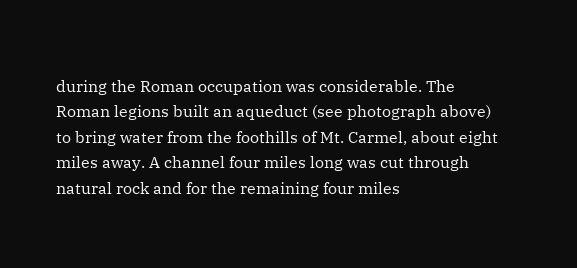during the Roman occupation was considerable. The Roman legions built an aqueduct (see photograph above) to bring water from the foothills of Mt. Carmel, about eight miles away. A channel four miles long was cut through natural rock and for the remaining four miles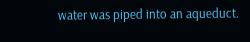water was piped into an aqueduct.